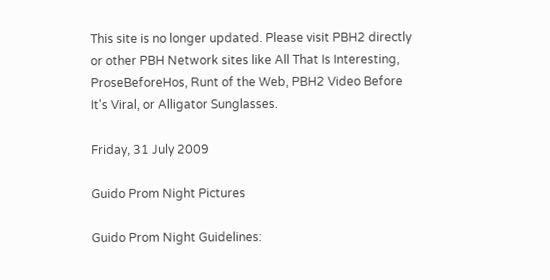This site is no longer updated. Please visit PBH2 directly or other PBH Network sites like All That Is Interesting, ProseBeforeHos, Runt of the Web, PBH2 Video Before It's Viral, or Alligator Sunglasses.

Friday, 31 July 2009

Guido Prom Night Pictures

Guido Prom Night Guidelines: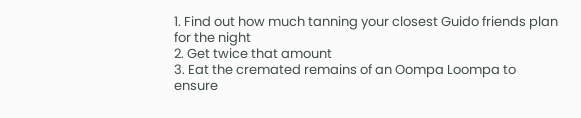1. Find out how much tanning your closest Guido friends plan for the night
2. Get twice that amount
3. Eat the cremated remains of an Oompa Loompa to ensure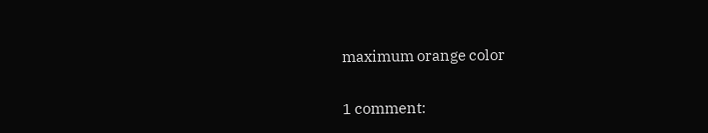maximum orange color

1 comment: